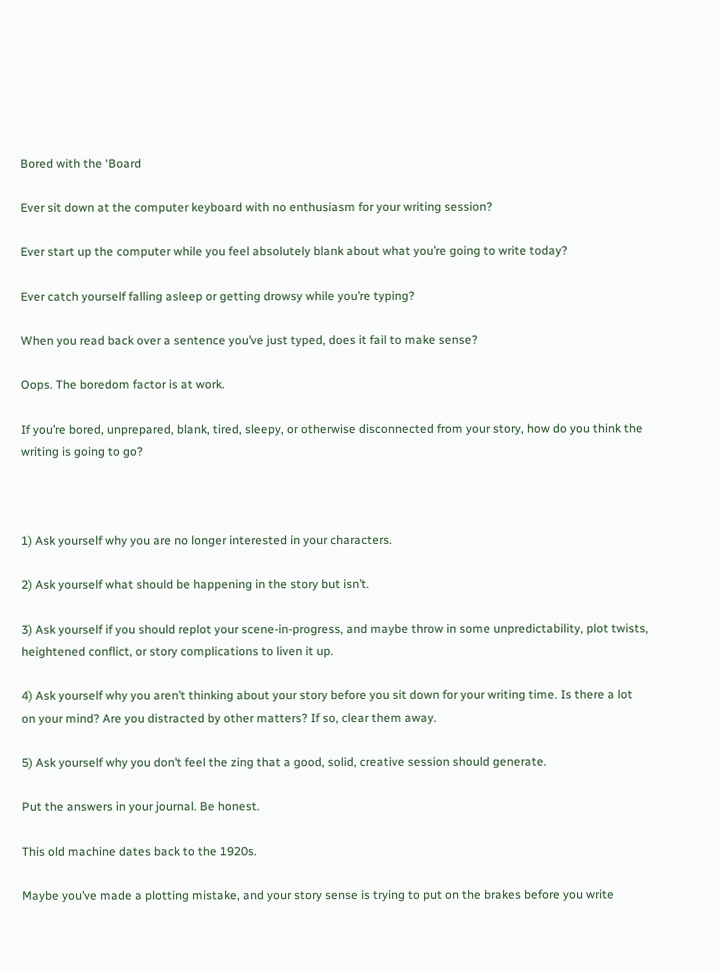Bored with the ‘Board

Ever sit down at the computer keyboard with no enthusiasm for your writing session?

Ever start up the computer while you feel absolutely blank about what you’re going to write today?

Ever catch yourself falling asleep or getting drowsy while you’re typing?

When you read back over a sentence you’ve just typed, does it fail to make sense?

Oops. The boredom factor is at work.

If you’re bored, unprepared, blank, tired, sleepy, or otherwise disconnected from your story, how do you think the writing is going to go?



1) Ask yourself why you are no longer interested in your characters.

2) Ask yourself what should be happening in the story but isn’t.

3) Ask yourself if you should replot your scene-in-progress, and maybe throw in some unpredictability, plot twists, heightened conflict, or story complications to liven it up.

4) Ask yourself why you aren’t thinking about your story before you sit down for your writing time. Is there a lot on your mind? Are you distracted by other matters? If so, clear them away.

5) Ask yourself why you don’t feel the zing that a good, solid, creative session should generate.

Put the answers in your journal. Be honest.

This old machine dates back to the 1920s.

Maybe you’ve made a plotting mistake, and your story sense is trying to put on the brakes before you write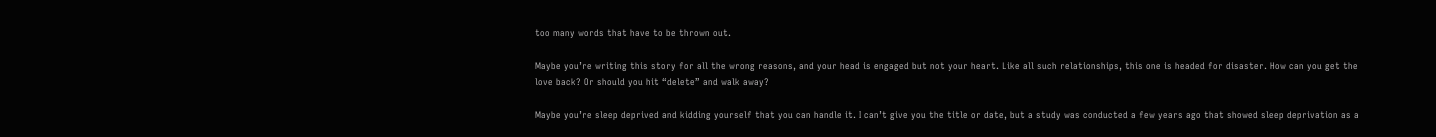too many words that have to be thrown out.

Maybe you’re writing this story for all the wrong reasons, and your head is engaged but not your heart. Like all such relationships, this one is headed for disaster. How can you get the love back? Or should you hit “delete” and walk away?

Maybe you’re sleep deprived and kidding yourself that you can handle it. I can’t give you the title or date, but a study was conducted a few years ago that showed sleep deprivation as a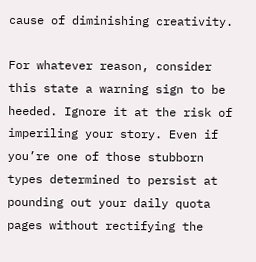cause of diminishing creativity.

For whatever reason, consider this state a warning sign to be heeded. Ignore it at the risk of imperiling your story. Even if you’re one of those stubborn types determined to persist at pounding out your daily quota pages without rectifying the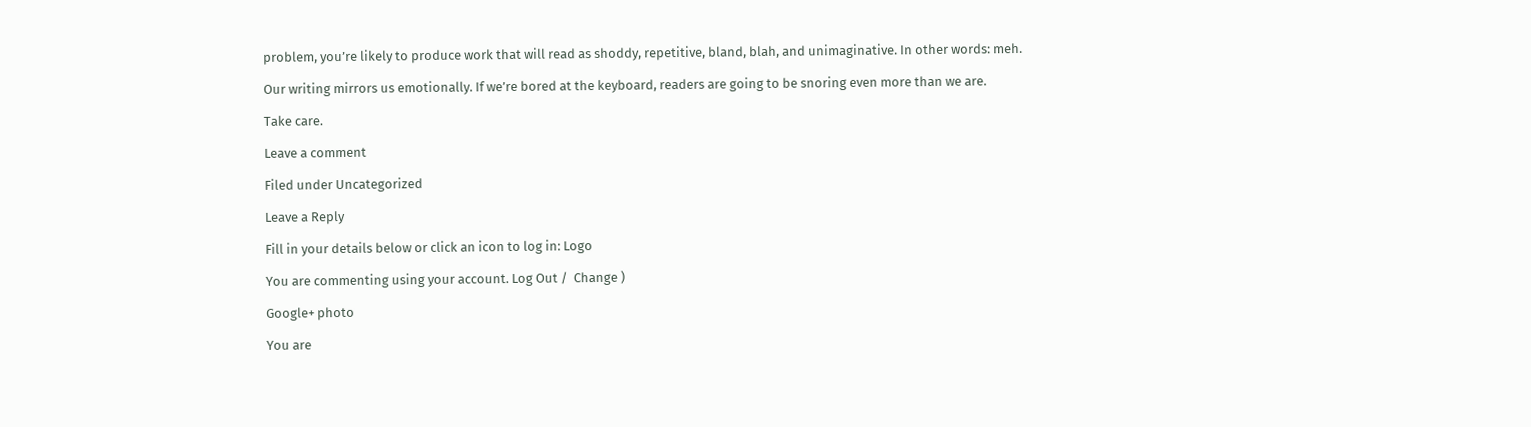problem, you’re likely to produce work that will read as shoddy, repetitive, bland, blah, and unimaginative. In other words: meh.

Our writing mirrors us emotionally. If we’re bored at the keyboard, readers are going to be snoring even more than we are.

Take care.

Leave a comment

Filed under Uncategorized

Leave a Reply

Fill in your details below or click an icon to log in: Logo

You are commenting using your account. Log Out /  Change )

Google+ photo

You are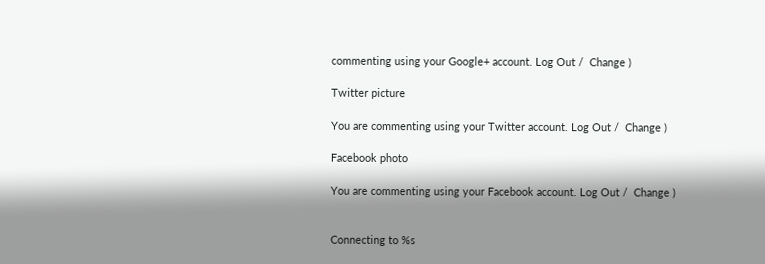commenting using your Google+ account. Log Out /  Change )

Twitter picture

You are commenting using your Twitter account. Log Out /  Change )

Facebook photo

You are commenting using your Facebook account. Log Out /  Change )


Connecting to %s